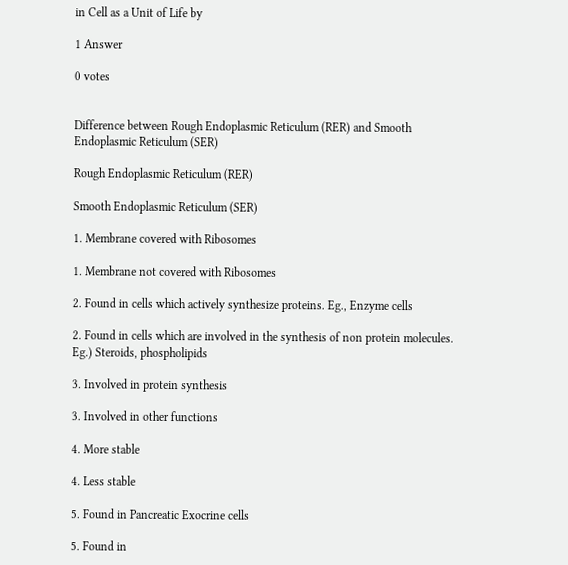in Cell as a Unit of Life by

1 Answer

0 votes


Difference between Rough Endoplasmic Reticulum (RER) and Smooth Endoplasmic Reticulum (SER)

Rough Endoplasmic Reticulum (RER)

Smooth Endoplasmic Reticulum (SER)

1. Membrane covered with Ribosomes

1. Membrane not covered with Ribosomes

2. Found in cells which actively synthesize proteins. Eg., Enzyme cells

2. Found in cells which are involved in the synthesis of non protein molecules. Eg.) Steroids, phospholipids

3. Involved in protein synthesis

3. Involved in other functions

4. More stable

4. Less stable

5. Found in Pancreatic Exocrine cells

5. Found in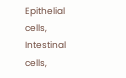Epithelial cells, Intestinal cells,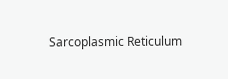Sarcoplasmic Reticulum